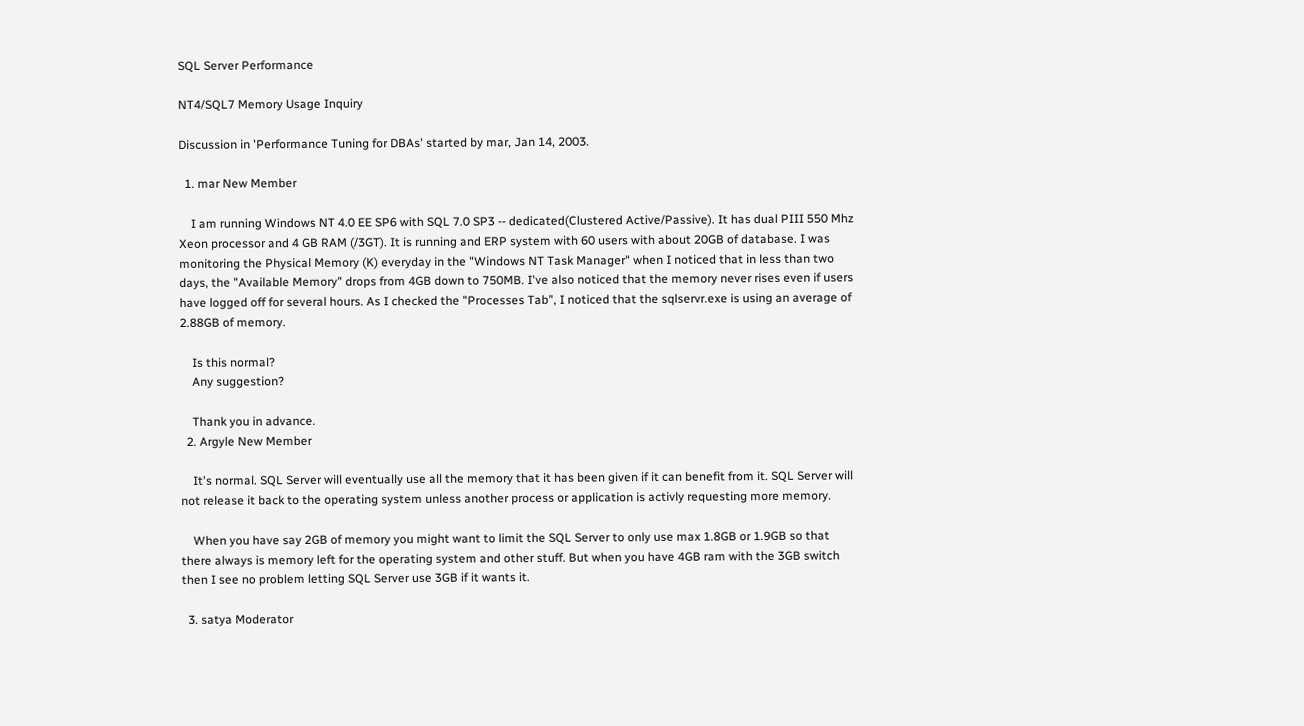SQL Server Performance

NT4/SQL7 Memory Usage Inquiry

Discussion in 'Performance Tuning for DBAs' started by mar, Jan 14, 2003.

  1. mar New Member

    I am running Windows NT 4.0 EE SP6 with SQL 7.0 SP3 -- dedicated(Clustered Active/Passive). It has dual PIII 550 Mhz Xeon processor and 4 GB RAM (/3GT). It is running and ERP system with 60 users with about 20GB of database. I was monitoring the Physical Memory (K) everyday in the "Windows NT Task Manager" when I noticed that in less than two days, the "Available Memory" drops from 4GB down to 750MB. I've also noticed that the memory never rises even if users have logged off for several hours. As I checked the "Processes Tab", I noticed that the sqlservr.exe is using an average of 2.88GB of memory.

    Is this normal?
    Any suggestion?

    Thank you in advance.
  2. Argyle New Member

    It's normal. SQL Server will eventually use all the memory that it has been given if it can benefit from it. SQL Server will not release it back to the operating system unless another process or application is activly requesting more memory.

    When you have say 2GB of memory you might want to limit the SQL Server to only use max 1.8GB or 1.9GB so that there always is memory left for the operating system and other stuff. But when you have 4GB ram with the 3GB switch then I see no problem letting SQL Server use 3GB if it wants it.

  3. satya Moderator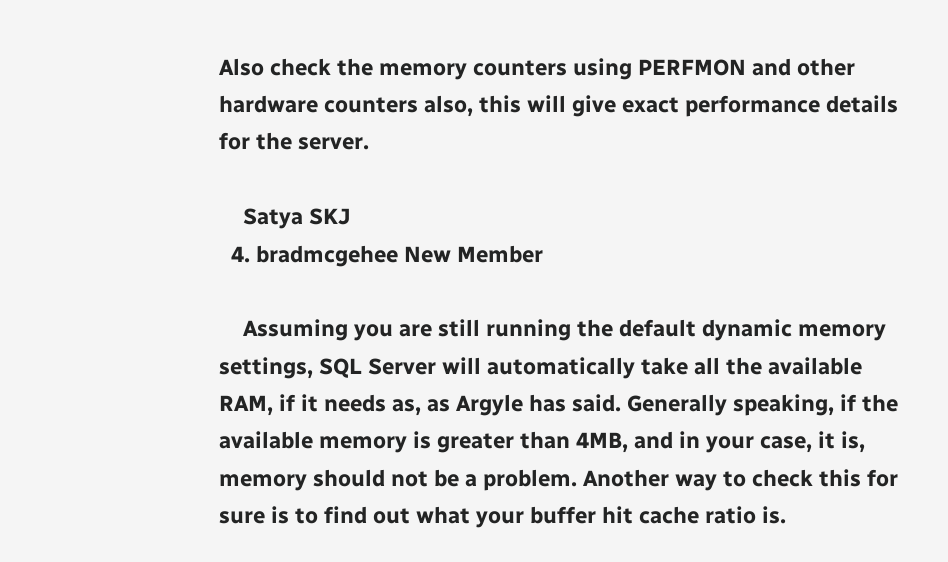Also check the memory counters using PERFMON and other hardware counters also, this will give exact performance details for the server.

    Satya SKJ
  4. bradmcgehee New Member

    Assuming you are still running the default dynamic memory settings, SQL Server will automatically take all the available RAM, if it needs as, as Argyle has said. Generally speaking, if the available memory is greater than 4MB, and in your case, it is, memory should not be a problem. Another way to check this for sure is to find out what your buffer hit cache ratio is.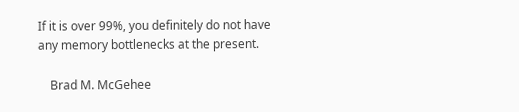If it is over 99%, you definitely do not have any memory bottlenecks at the present.

    Brad M. McGehee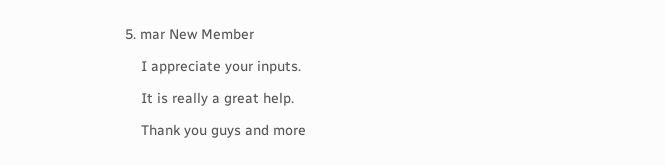5. mar New Member

    I appreciate your inputs.

    It is really a great help.

    Thank you guys and more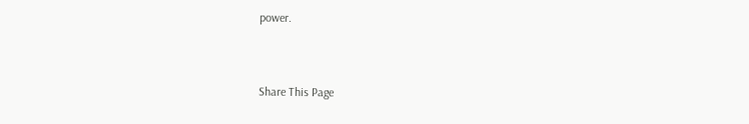power.


Share This Page